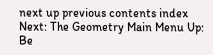next up previous contents index
Next: The Geometry Main Menu Up: Be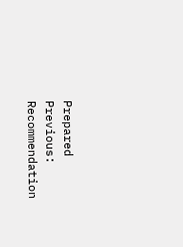Prepared Previous: Recommendation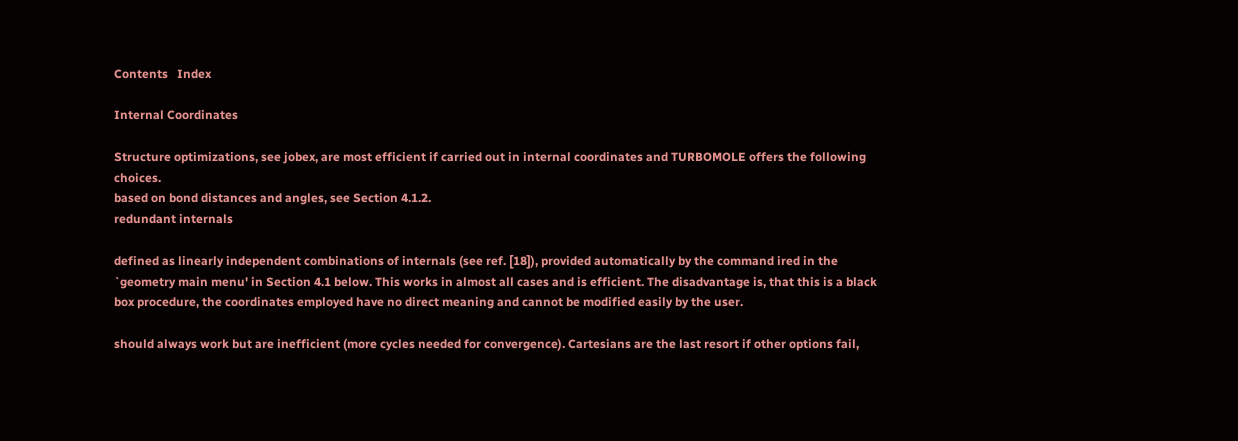Contents   Index

Internal Coordinates

Structure optimizations, see jobex, are most efficient if carried out in internal coordinates and TURBOMOLE offers the following choices.
based on bond distances and angles, see Section 4.1.2.
redundant internals

defined as linearly independent combinations of internals (see ref. [18]), provided automatically by the command ired in the `geometry main menu' in Section 4.1 below. This works in almost all cases and is efficient. The disadvantage is, that this is a black box procedure, the coordinates employed have no direct meaning and cannot be modified easily by the user.

should always work but are inefficient (more cycles needed for convergence). Cartesians are the last resort if other options fail,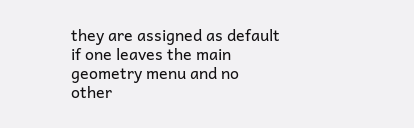they are assigned as default if one leaves the main geometry menu and no other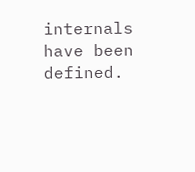internals have been defined.